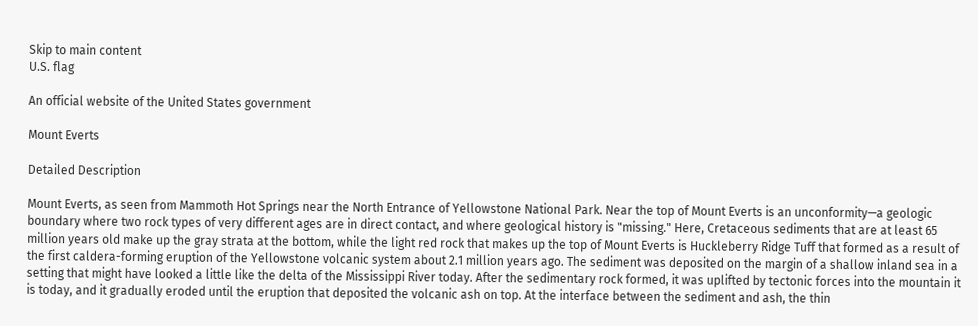Skip to main content
U.S. flag

An official website of the United States government

Mount Everts

Detailed Description

Mount Everts, as seen from Mammoth Hot Springs near the North Entrance of Yellowstone National Park. Near the top of Mount Everts is an unconformity—a geologic boundary where two rock types of very different ages are in direct contact, and where geological history is "missing." Here, Cretaceous sediments that are at least 65 million years old make up the gray strata at the bottom, while the light red rock that makes up the top of Mount Everts is Huckleberry Ridge Tuff that formed as a result of the first caldera-forming eruption of the Yellowstone volcanic system about 2.1 million years ago. The sediment was deposited on the margin of a shallow inland sea in a setting that might have looked a little like the delta of the Mississippi River today. After the sedimentary rock formed, it was uplifted by tectonic forces into the mountain it is today, and it gradually eroded until the eruption that deposited the volcanic ash on top. At the interface between the sediment and ash, the thin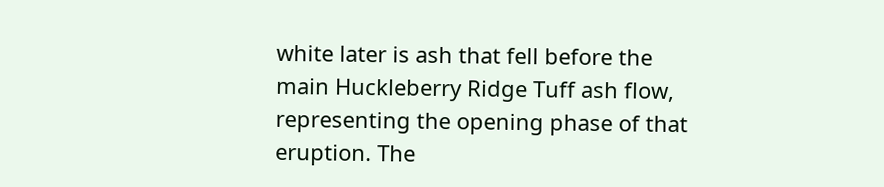white later is ash that fell before the main Huckleberry Ridge Tuff ash flow, representing the opening phase of that eruption. The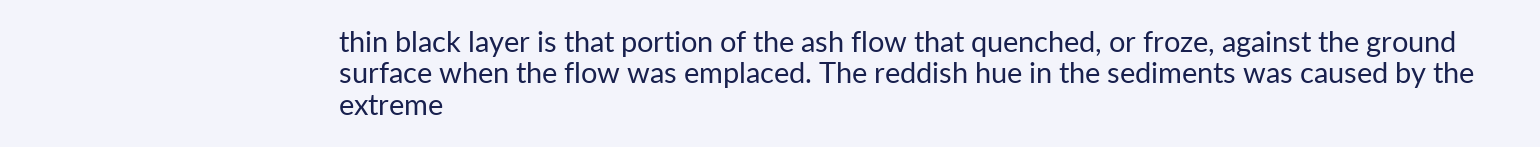thin black layer is that portion of the ash flow that quenched, or froze, against the ground surface when the flow was emplaced. The reddish hue in the sediments was caused by the extreme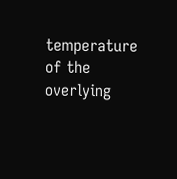temperature of the overlying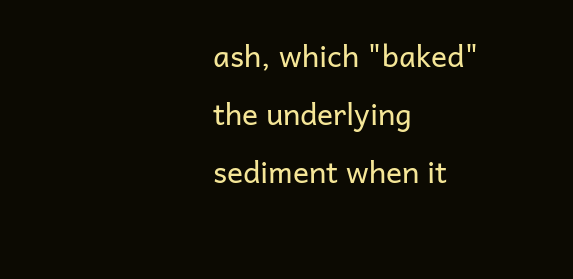ash, which "baked" the underlying sediment when it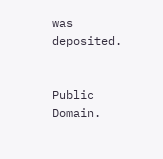was deposited.


Public Domain.